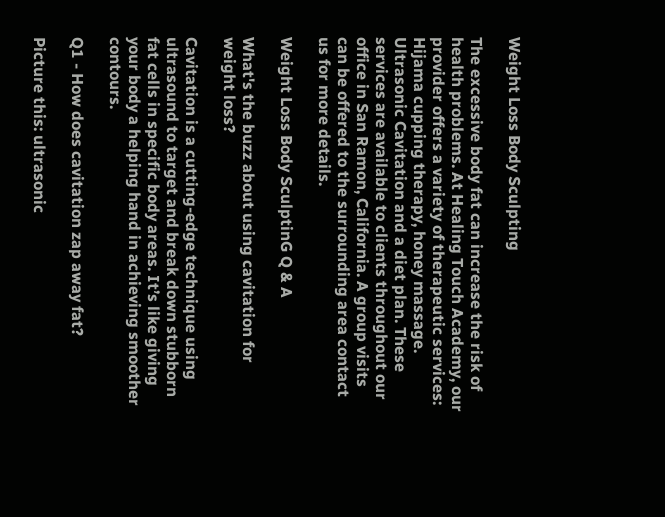Weight Loss Body Sculpting

The excessive body fat can increase the risk of health problems. At Healing Touch Academy, our provider offers a variety of therapeutic services: Hijama cupping therapy, honey massage. Ultrasonic Cavitation and a diet plan. These services are available to clients throughout our office in San Ramon, California. A group visits can be offered to the surrounding area contact us for more details.

Weight Loss Body SculptinG Q & A

What's the buzz about using cavitation for weight loss?

Cavitation is a cutting-edge technique using ultrasound to target and break down stubborn fat cells in specific body areas. It’s like giving your body a helping hand in achieving smoother contours.

Q1 - How does cavitation zap away fat?

Picture this: ultrasonic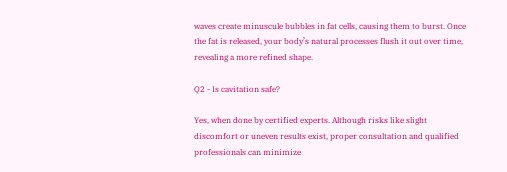waves create minuscule bubbles in fat cells, causing them to burst. Once the fat is released, your body’s natural processes flush it out over time, revealing a more refined shape.

Q2 - Is cavitation safe?

Yes, when done by certified experts. Although risks like slight discomfort or uneven results exist, proper consultation and qualified professionals can minimize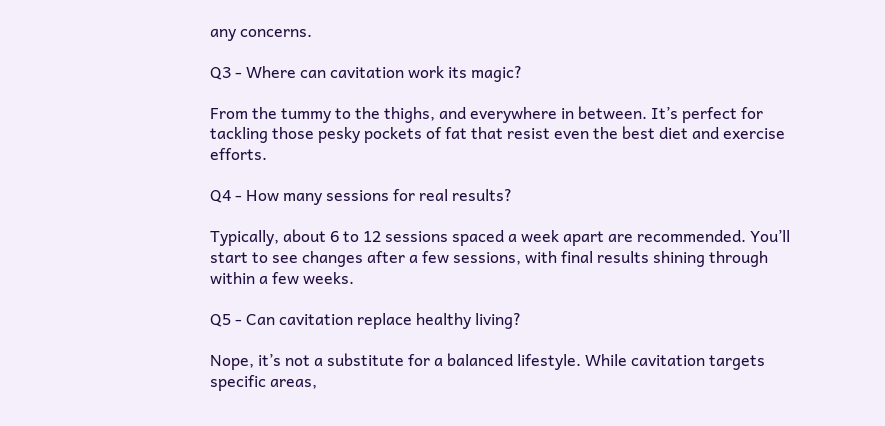any concerns.

Q3 - Where can cavitation work its magic?

From the tummy to the thighs, and everywhere in between. It’s perfect for tackling those pesky pockets of fat that resist even the best diet and exercise efforts.

Q4 - How many sessions for real results?

Typically, about 6 to 12 sessions spaced a week apart are recommended. You’ll start to see changes after a few sessions, with final results shining through within a few weeks.

Q5 - Can cavitation replace healthy living?

Nope, it’s not a substitute for a balanced lifestyle. While cavitation targets specific areas,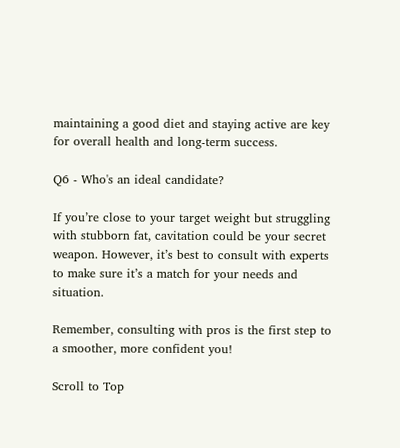maintaining a good diet and staying active are key for overall health and long-term success.

Q6 - Who's an ideal candidate?

If you’re close to your target weight but struggling with stubborn fat, cavitation could be your secret weapon. However, it’s best to consult with experts to make sure it’s a match for your needs and situation.

Remember, consulting with pros is the first step to a smoother, more confident you!

Scroll to Top